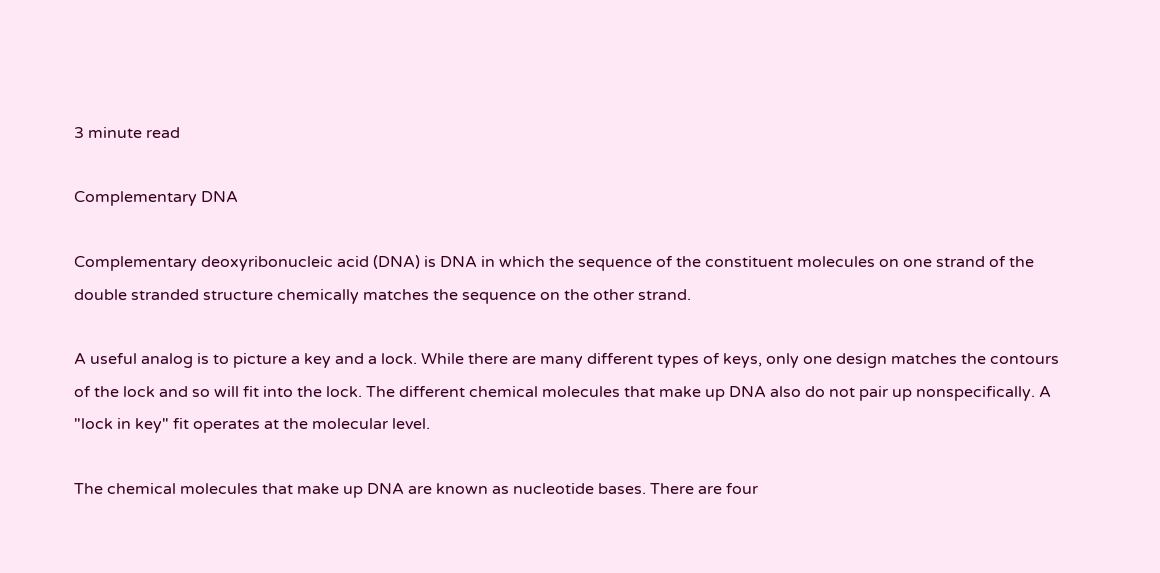3 minute read

Complementary DNA

Complementary deoxyribonucleic acid (DNA) is DNA in which the sequence of the constituent molecules on one strand of the double stranded structure chemically matches the sequence on the other strand.

A useful analog is to picture a key and a lock. While there are many different types of keys, only one design matches the contours of the lock and so will fit into the lock. The different chemical molecules that make up DNA also do not pair up nonspecifically. A "lock in key" fit operates at the molecular level.

The chemical molecules that make up DNA are known as nucleotide bases. There are four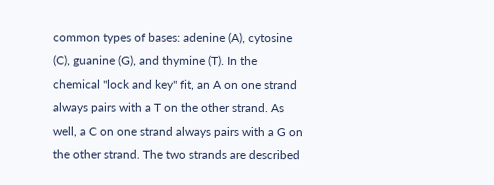common types of bases: adenine (A), cytosine (C), guanine (G), and thymine (T). In the chemical "lock and key" fit, an A on one strand always pairs with a T on the other strand. As well, a C on one strand always pairs with a G on the other strand. The two strands are described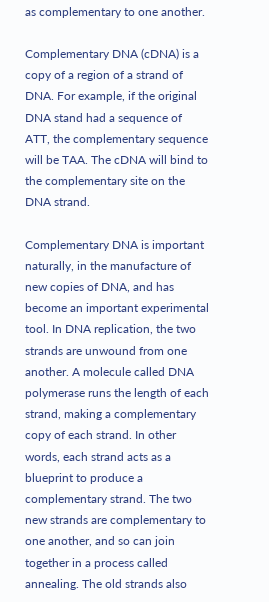as complementary to one another.

Complementary DNA (cDNA) is a copy of a region of a strand of DNA. For example, if the original DNA stand had a sequence of ATT, the complementary sequence will be TAA. The cDNA will bind to the complementary site on the DNA strand.

Complementary DNA is important naturally, in the manufacture of new copies of DNA, and has become an important experimental tool. In DNA replication, the two strands are unwound from one another. A molecule called DNA polymerase runs the length of each strand, making a complementary copy of each strand. In other words, each strand acts as a blueprint to produce a complementary strand. The two new strands are complementary to one another, and so can join together in a process called annealing. The old strands also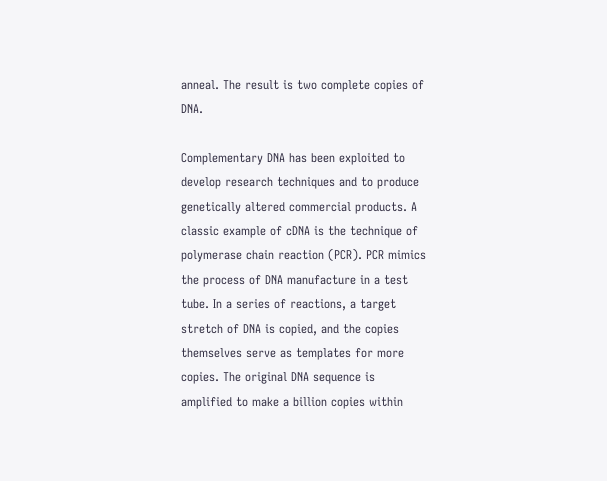anneal. The result is two complete copies of DNA.

Complementary DNA has been exploited to develop research techniques and to produce genetically altered commercial products. A classic example of cDNA is the technique of polymerase chain reaction (PCR). PCR mimics the process of DNA manufacture in a test tube. In a series of reactions, a target stretch of DNA is copied, and the copies themselves serve as templates for more copies. The original DNA sequence is amplified to make a billion copies within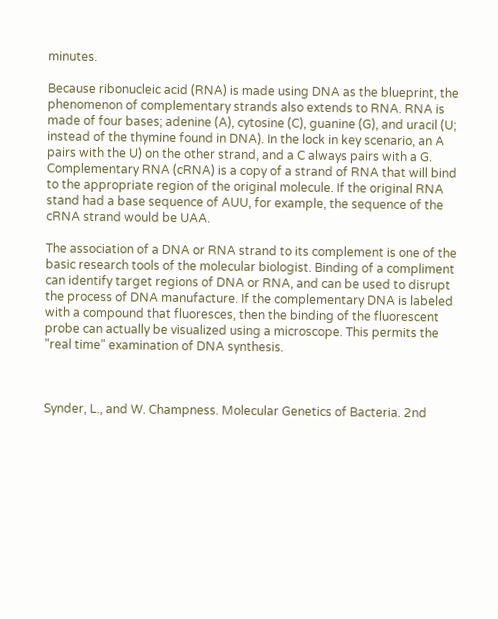minutes.

Because ribonucleic acid (RNA) is made using DNA as the blueprint, the phenomenon of complementary strands also extends to RNA. RNA is made of four bases; adenine (A), cytosine (C), guanine (G), and uracil (U; instead of the thymine found in DNA). In the lock in key scenario, an A pairs with the U) on the other strand, and a C always pairs with a G. Complementary RNA (cRNA) is a copy of a strand of RNA that will bind to the appropriate region of the original molecule. If the original RNA stand had a base sequence of AUU, for example, the sequence of the cRNA strand would be UAA.

The association of a DNA or RNA strand to its complement is one of the basic research tools of the molecular biologist. Binding of a compliment can identify target regions of DNA or RNA, and can be used to disrupt the process of DNA manufacture. If the complementary DNA is labeled with a compound that fluoresces, then the binding of the fluorescent probe can actually be visualized using a microscope. This permits the "real time" examination of DNA synthesis.



Synder, L., and W. Champness. Molecular Genetics of Bacteria. 2nd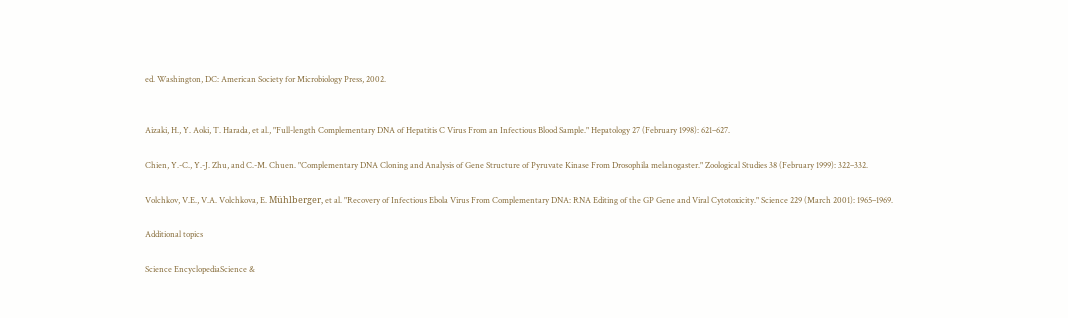ed. Washington, DC: American Society for Microbiology Press, 2002.


Aizaki, H., Y. Aoki, T. Harada, et al., "Full-length Complementary DNA of Hepatitis C Virus From an Infectious Blood Sample." Hepatology 27 (February 1998): 621–627.

Chien, Y.-C., Y.-J. Zhu, and C.-M. Chuen. "Complementary DNA Cloning and Analysis of Gene Structure of Pyruvate Kinase From Drosophila melanogaster." Zoological Studies 38 (February 1999): 322–332.

Volchkov, V.E., V.A. Volchkova, E. Mühlberger, et al. "Recovery of Infectious Ebola Virus From Complementary DNA: RNA Editing of the GP Gene and Viral Cytotoxicity." Science 229 (March 2001): 1965–1969.

Additional topics

Science EncyclopediaScience &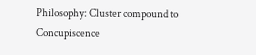Philosophy: Cluster compound to Concupiscence